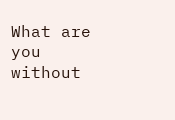What are you without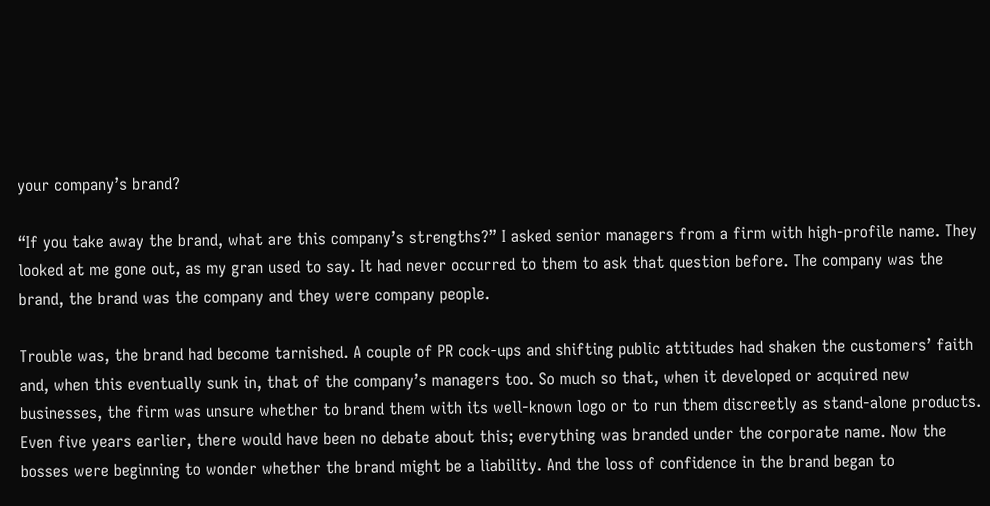your company’s brand?

“If you take away the brand, what are this company’s strengths?” I asked senior managers from a firm with high-profile name. They looked at me gone out, as my gran used to say. It had never occurred to them to ask that question before. The company was the brand, the brand was the company and they were company people.

Trouble was, the brand had become tarnished. A couple of PR cock-ups and shifting public attitudes had shaken the customers’ faith and, when this eventually sunk in, that of the company’s managers too. So much so that, when it developed or acquired new businesses, the firm was unsure whether to brand them with its well-known logo or to run them discreetly as stand-alone products. Even five years earlier, there would have been no debate about this; everything was branded under the corporate name. Now the bosses were beginning to wonder whether the brand might be a liability. And the loss of confidence in the brand began to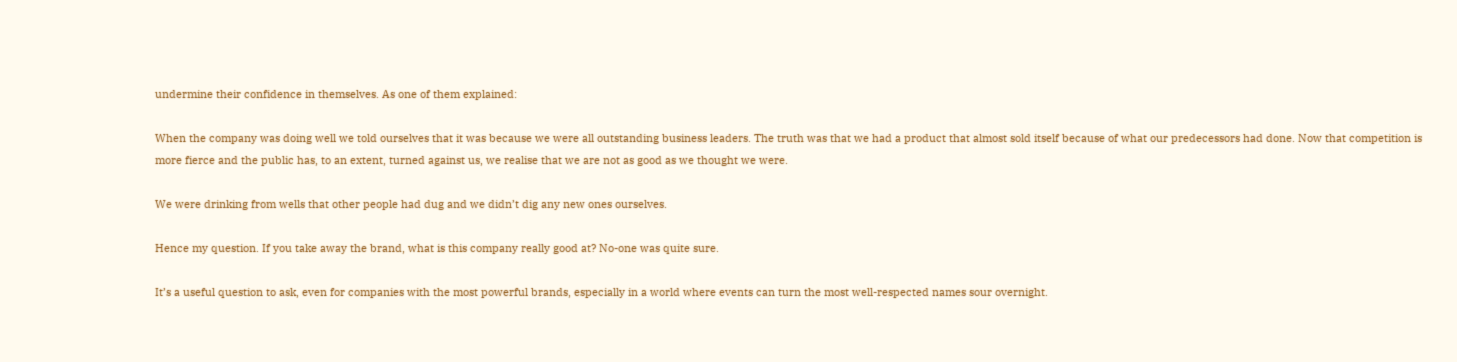undermine their confidence in themselves. As one of them explained:

When the company was doing well we told ourselves that it was because we were all outstanding business leaders. The truth was that we had a product that almost sold itself because of what our predecessors had done. Now that competition is more fierce and the public has, to an extent, turned against us, we realise that we are not as good as we thought we were.

We were drinking from wells that other people had dug and we didn’t dig any new ones ourselves.

Hence my question. If you take away the brand, what is this company really good at? No-one was quite sure.

It’s a useful question to ask, even for companies with the most powerful brands, especially in a world where events can turn the most well-respected names sour overnight.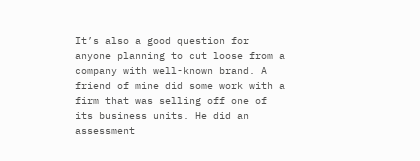It’s also a good question for anyone planning to cut loose from a company with well-known brand. A friend of mine did some work with a firm that was selling off one of its business units. He did an assessment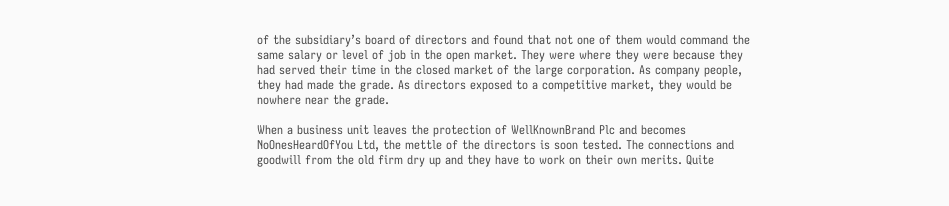of the subsidiary’s board of directors and found that not one of them would command the same salary or level of job in the open market. They were where they were because they had served their time in the closed market of the large corporation. As company people, they had made the grade. As directors exposed to a competitive market, they would be nowhere near the grade.

When a business unit leaves the protection of WellKnownBrand Plc and becomes NoOnesHeardOfYou Ltd, the mettle of the directors is soon tested. The connections and goodwill from the old firm dry up and they have to work on their own merits. Quite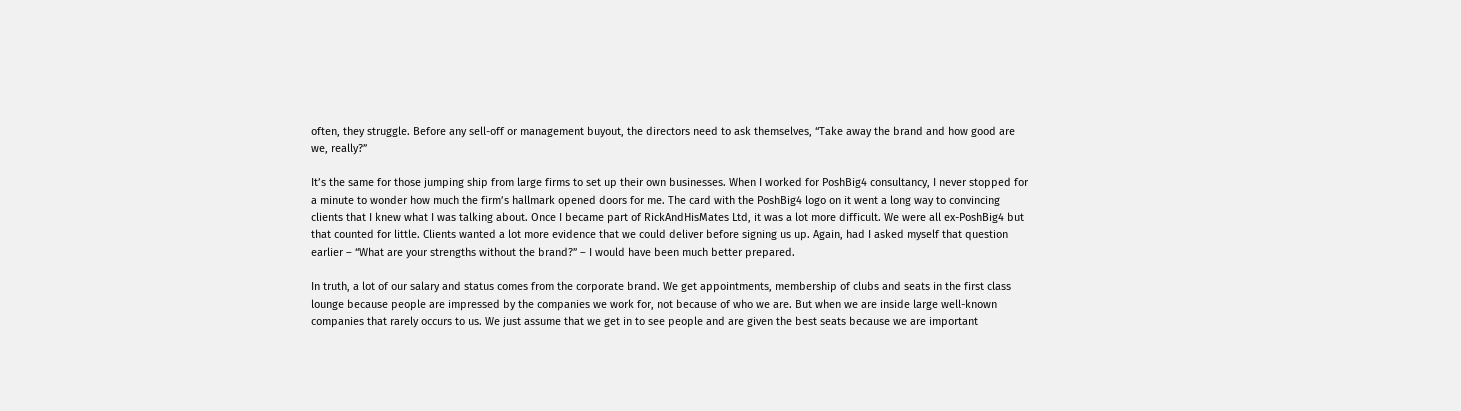often, they struggle. Before any sell-off or management buyout, the directors need to ask themselves, “Take away the brand and how good are we, really?”

It’s the same for those jumping ship from large firms to set up their own businesses. When I worked for PoshBig4 consultancy, I never stopped for a minute to wonder how much the firm’s hallmark opened doors for me. The card with the PoshBig4 logo on it went a long way to convincing clients that I knew what I was talking about. Once I became part of RickAndHisMates Ltd, it was a lot more difficult. We were all ex-PoshBig4 but that counted for little. Clients wanted a lot more evidence that we could deliver before signing us up. Again, had I asked myself that question earlier – “What are your strengths without the brand?” – I would have been much better prepared.

In truth, a lot of our salary and status comes from the corporate brand. We get appointments, membership of clubs and seats in the first class lounge because people are impressed by the companies we work for, not because of who we are. But when we are inside large well-known companies that rarely occurs to us. We just assume that we get in to see people and are given the best seats because we are important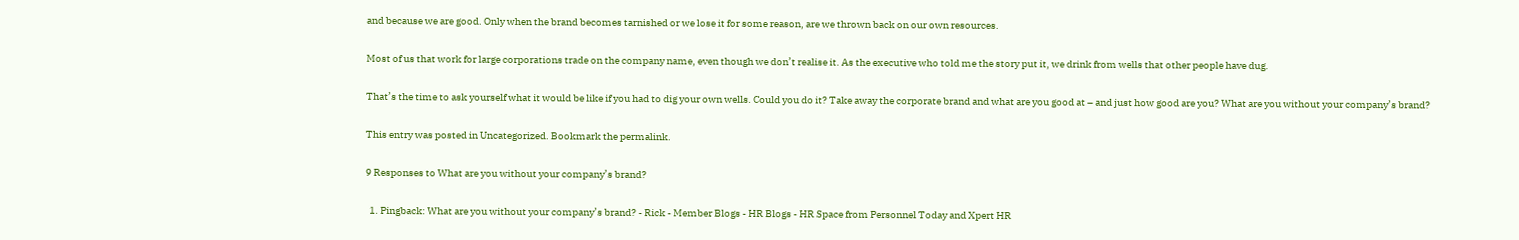and because we are good. Only when the brand becomes tarnished or we lose it for some reason, are we thrown back on our own resources.

Most of us that work for large corporations trade on the company name, even though we don’t realise it. As the executive who told me the story put it, we drink from wells that other people have dug.

That’s the time to ask yourself what it would be like if you had to dig your own wells. Could you do it? Take away the corporate brand and what are you good at – and just how good are you? What are you without your company’s brand?

This entry was posted in Uncategorized. Bookmark the permalink.

9 Responses to What are you without your company’s brand?

  1. Pingback: What are you without your company’s brand? - Rick - Member Blogs - HR Blogs - HR Space from Personnel Today and Xpert HR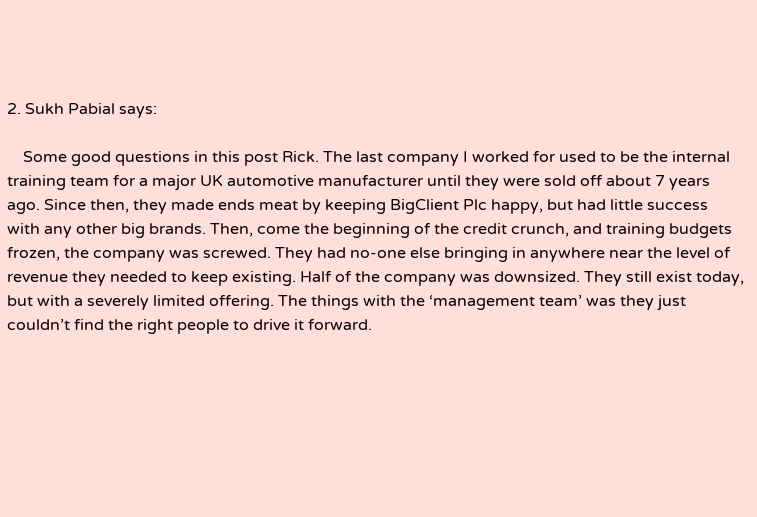2. Sukh Pabial says:

    Some good questions in this post Rick. The last company I worked for used to be the internal training team for a major UK automotive manufacturer until they were sold off about 7 years ago. Since then, they made ends meat by keeping BigClient Plc happy, but had little success with any other big brands. Then, come the beginning of the credit crunch, and training budgets frozen, the company was screwed. They had no-one else bringing in anywhere near the level of revenue they needed to keep existing. Half of the company was downsized. They still exist today, but with a severely limited offering. The things with the ‘management team’ was they just couldn’t find the right people to drive it forward.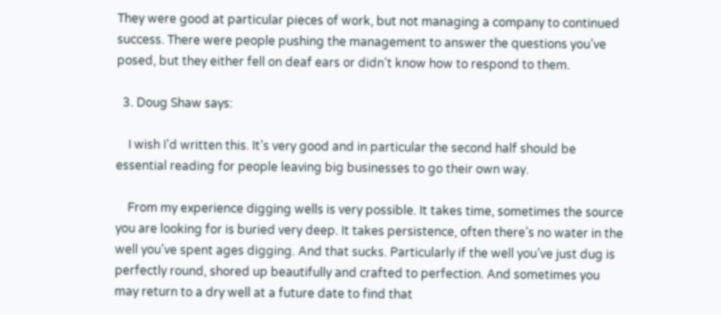They were good at particular pieces of work, but not managing a company to continued success. There were people pushing the management to answer the questions you’ve posed, but they either fell on deaf ears or didn’t know how to respond to them.

  3. Doug Shaw says:

    I wish I’d written this. It’s very good and in particular the second half should be essential reading for people leaving big businesses to go their own way.

    From my experience digging wells is very possible. It takes time, sometimes the source you are looking for is buried very deep. It takes persistence, often there’s no water in the well you’ve spent ages digging. And that sucks. Particularly if the well you’ve just dug is perfectly round, shored up beautifully and crafted to perfection. And sometimes you may return to a dry well at a future date to find that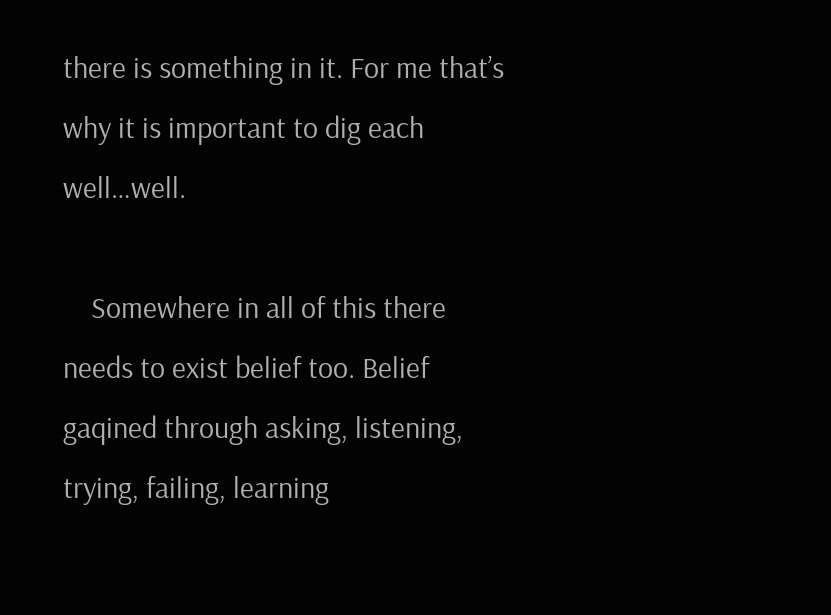there is something in it. For me that’s why it is important to dig each well…well.

    Somewhere in all of this there needs to exist belief too. Belief gaqined through asking, listening, trying, failing, learning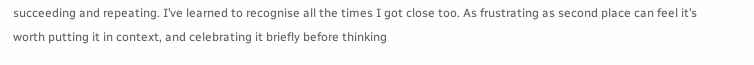succeeding and repeating. I’ve learned to recognise all the times I got close too. As frustrating as second place can feel it’s worth putting it in context, and celebrating it briefly before thinking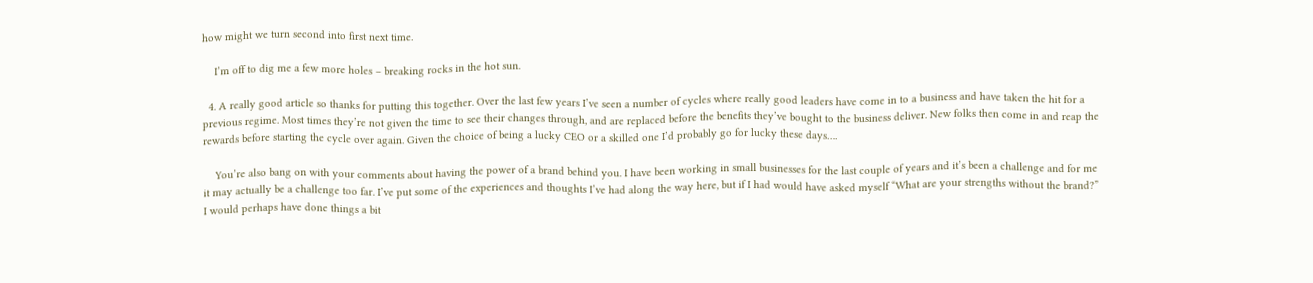how might we turn second into first next time.

    I’m off to dig me a few more holes – breaking rocks in the hot sun.

  4. A really good article so thanks for putting this together. Over the last few years I’ve seen a number of cycles where really good leaders have come in to a business and have taken the hit for a previous regime. Most times they’re not given the time to see their changes through, and are replaced before the benefits they’ve bought to the business deliver. New folks then come in and reap the rewards before starting the cycle over again. Given the choice of being a lucky CEO or a skilled one I’d probably go for lucky these days….

    You’re also bang on with your comments about having the power of a brand behind you. I have been working in small businesses for the last couple of years and it’s been a challenge and for me it may actually be a challenge too far. I’ve put some of the experiences and thoughts I’ve had along the way here, but if I had would have asked myself “What are your strengths without the brand?” I would perhaps have done things a bit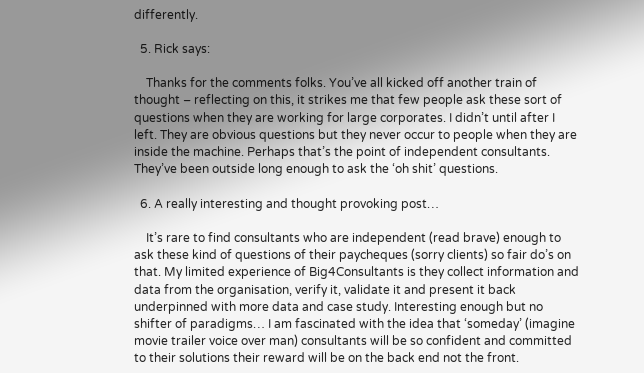differently.

  5. Rick says:

    Thanks for the comments folks. You’ve all kicked off another train of thought – reflecting on this, it strikes me that few people ask these sort of questions when they are working for large corporates. I didn’t until after I left. They are obvious questions but they never occur to people when they are inside the machine. Perhaps that’s the point of independent consultants. They’ve been outside long enough to ask the ‘oh shit’ questions.

  6. A really interesting and thought provoking post…

    It’s rare to find consultants who are independent (read brave) enough to ask these kind of questions of their paycheques (sorry clients) so fair do’s on that. My limited experience of Big4Consultants is they collect information and data from the organisation, verify it, validate it and present it back underpinned with more data and case study. Interesting enough but no shifter of paradigms… I am fascinated with the idea that ‘someday’ (imagine movie trailer voice over man) consultants will be so confident and committed to their solutions their reward will be on the back end not the front.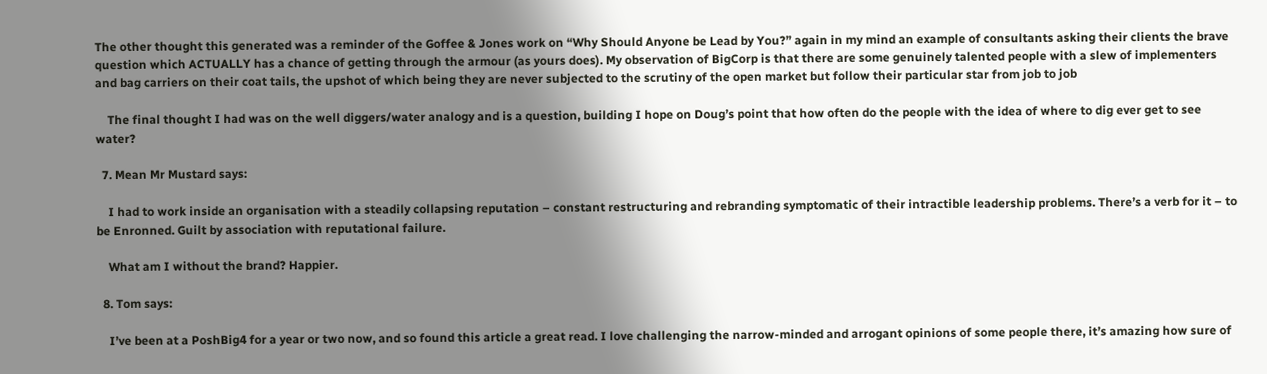The other thought this generated was a reminder of the Goffee & Jones work on “Why Should Anyone be Lead by You?” again in my mind an example of consultants asking their clients the brave question which ACTUALLY has a chance of getting through the armour (as yours does). My observation of BigCorp is that there are some genuinely talented people with a slew of implementers and bag carriers on their coat tails, the upshot of which being they are never subjected to the scrutiny of the open market but follow their particular star from job to job

    The final thought I had was on the well diggers/water analogy and is a question, building I hope on Doug’s point that how often do the people with the idea of where to dig ever get to see water?

  7. Mean Mr Mustard says:

    I had to work inside an organisation with a steadily collapsing reputation – constant restructuring and rebranding symptomatic of their intractible leadership problems. There’s a verb for it – to be Enronned. Guilt by association with reputational failure.

    What am I without the brand? Happier.

  8. Tom says:

    I’ve been at a PoshBig4 for a year or two now, and so found this article a great read. I love challenging the narrow-minded and arrogant opinions of some people there, it’s amazing how sure of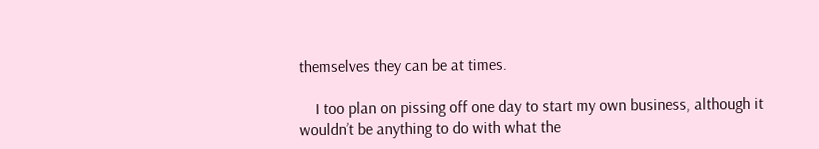themselves they can be at times.

    I too plan on pissing off one day to start my own business, although it wouldn’t be anything to do with what the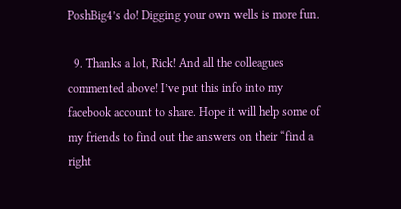PoshBig4’s do! Digging your own wells is more fun.

  9. Thanks a lot, Rick! And all the colleagues commented above! I’ve put this info into my facebook account to share. Hope it will help some of my friends to find out the answers on their “find a right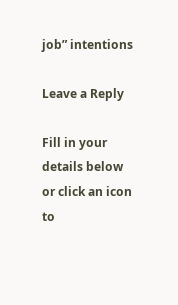job” intentions

Leave a Reply

Fill in your details below or click an icon to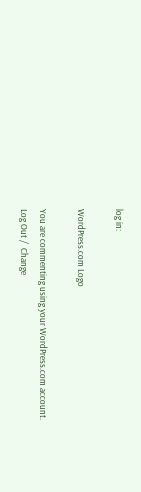log in:

WordPress.com Logo

You are commenting using your WordPress.com account. Log Out /  Change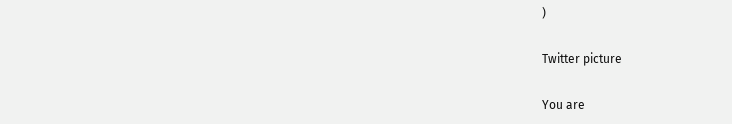)

Twitter picture

You are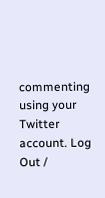commenting using your Twitter account. Log Out /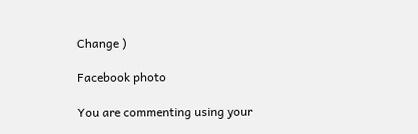Change )

Facebook photo

You are commenting using your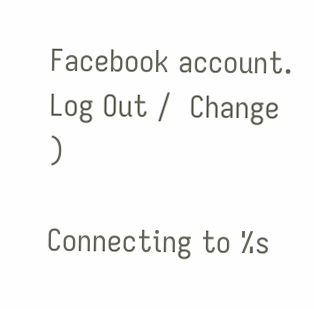Facebook account. Log Out /  Change )

Connecting to %s